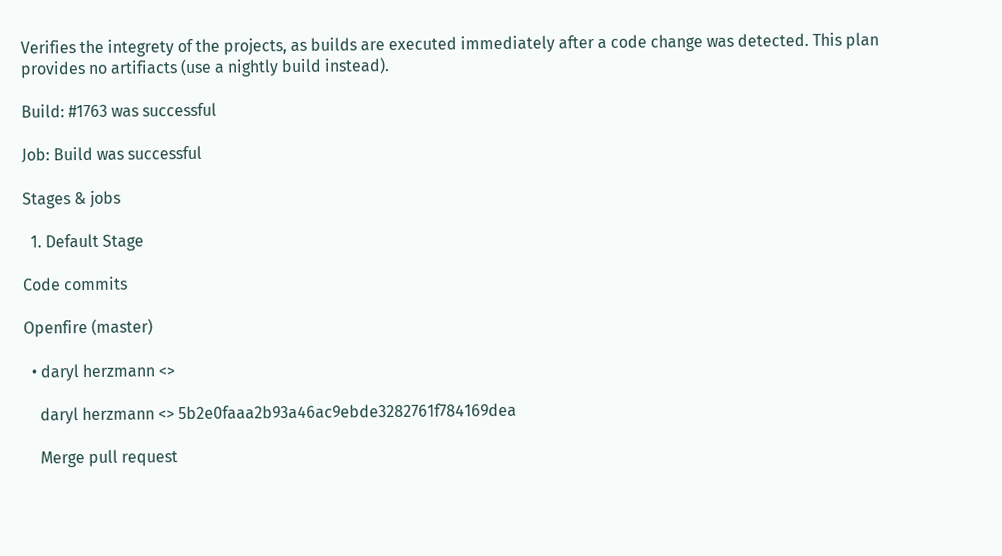Verifies the integrety of the projects, as builds are executed immediately after a code change was detected. This plan provides no artifiacts (use a nightly build instead).

Build: #1763 was successful

Job: Build was successful

Stages & jobs

  1. Default Stage

Code commits

Openfire (master)

  • daryl herzmann <>

    daryl herzmann <> 5b2e0faaa2b93a46ac9ebde3282761f784169dea

    Merge pull request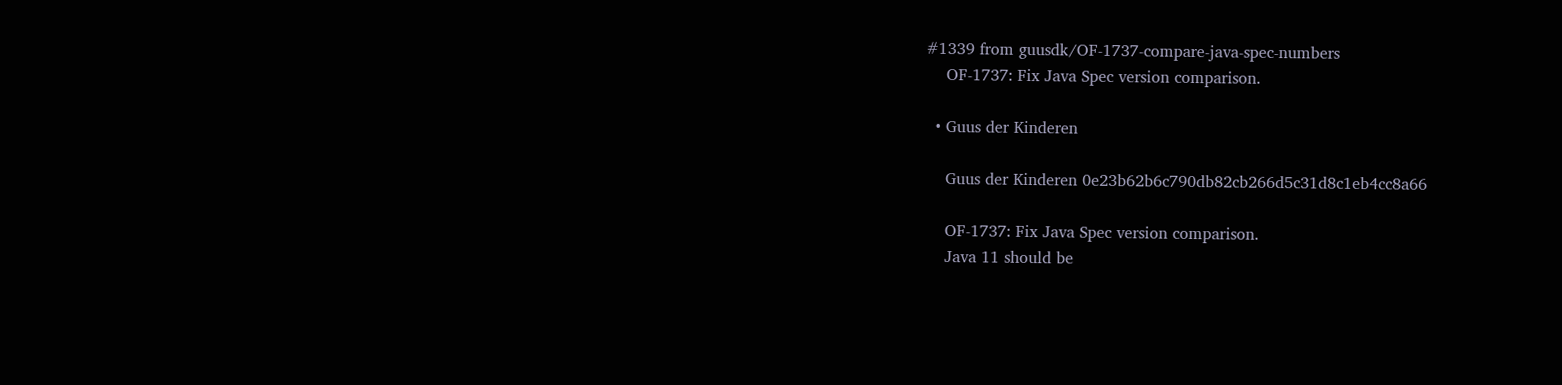#1339 from guusdk/OF-1737-compare-java-spec-numbers
    OF-1737: Fix Java Spec version comparison.

  • Guus der Kinderen

    Guus der Kinderen 0e23b62b6c790db82cb266d5c31d8c1eb4cc8a66

    OF-1737: Fix Java Spec version comparison.
    Java 11 should be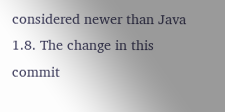considered newer than Java 1.8. The change in this commit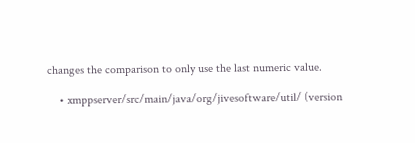changes the comparison to only use the last numeric value.

    • xmppserver/src/main/java/org/jivesoftware/util/ (version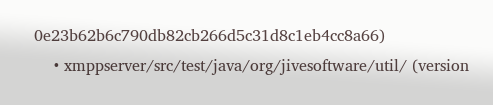0e23b62b6c790db82cb266d5c31d8c1eb4cc8a66)
    • xmppserver/src/test/java/org/jivesoftware/util/ (version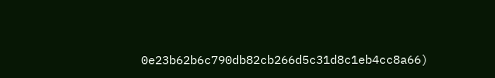0e23b62b6c790db82cb266d5c31d8c1eb4cc8a66)